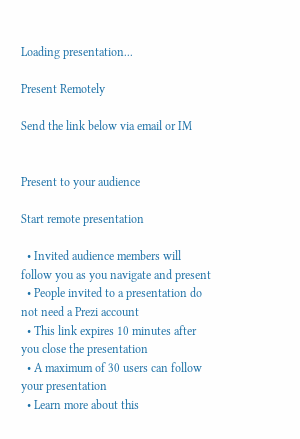Loading presentation...

Present Remotely

Send the link below via email or IM


Present to your audience

Start remote presentation

  • Invited audience members will follow you as you navigate and present
  • People invited to a presentation do not need a Prezi account
  • This link expires 10 minutes after you close the presentation
  • A maximum of 30 users can follow your presentation
  • Learn more about this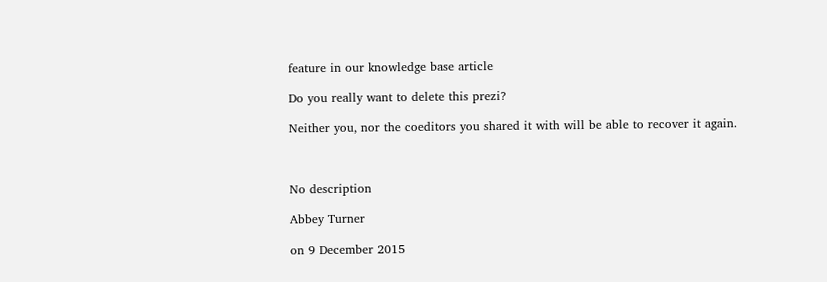feature in our knowledge base article

Do you really want to delete this prezi?

Neither you, nor the coeditors you shared it with will be able to recover it again.



No description

Abbey Turner

on 9 December 2015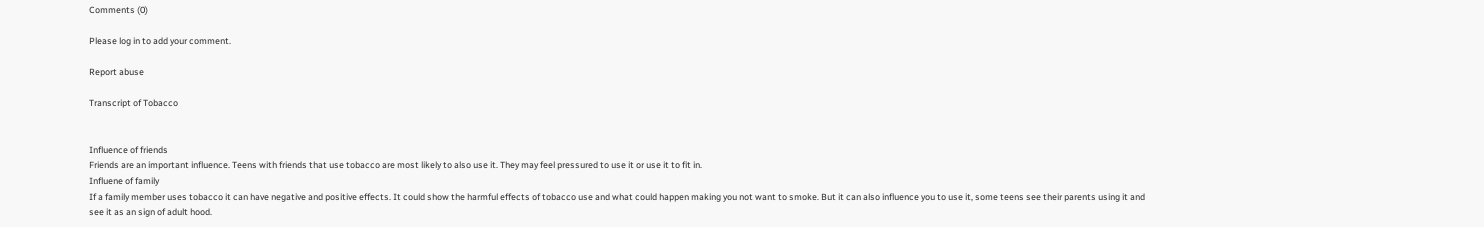Comments (0)

Please log in to add your comment.

Report abuse

Transcript of Tobacco


Influence of friends
Friends are an important influence. Teens with friends that use tobacco are most likely to also use it. They may feel pressured to use it or use it to fit in.
Influene of family
If a family member uses tobacco it can have negative and positive effects. It could show the harmful effects of tobacco use and what could happen making you not want to smoke. But it can also influence you to use it, some teens see their parents using it and see it as an sign of adult hood.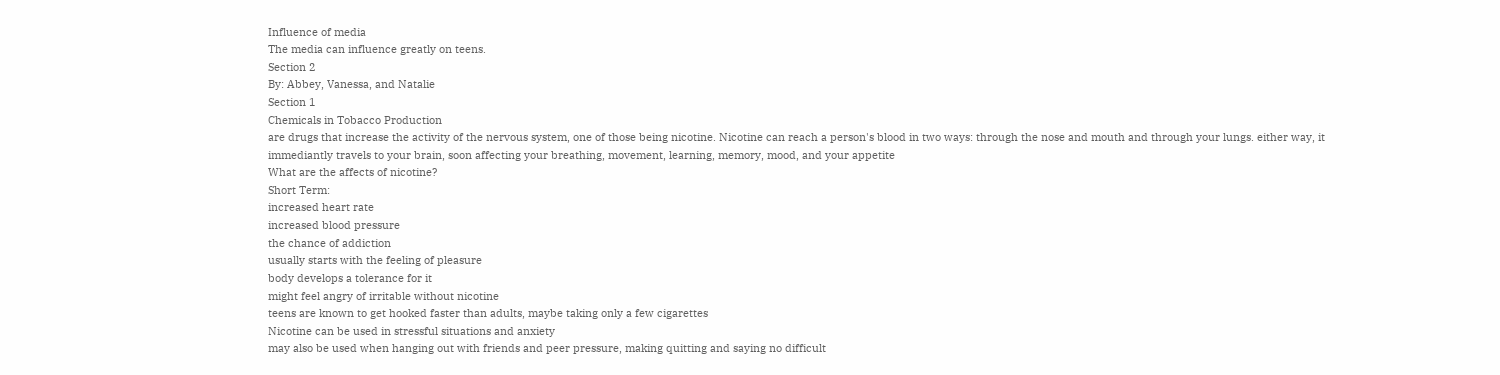Influence of media
The media can influence greatly on teens.
Section 2
By: Abbey, Vanessa, and Natalie
Section 1
Chemicals in Tobacco Production
are drugs that increase the activity of the nervous system, one of those being nicotine. Nicotine can reach a person's blood in two ways: through the nose and mouth and through your lungs. either way, it immediantly travels to your brain, soon affecting your breathing, movement, learning, memory, mood, and your appetite
What are the affects of nicotine?
Short Term:
increased heart rate
increased blood pressure
the chance of addiction
usually starts with the feeling of pleasure
body develops a tolerance for it
might feel angry of irritable without nicotine
teens are known to get hooked faster than adults, maybe taking only a few cigarettes
Nicotine can be used in stressful situations and anxiety
may also be used when hanging out with friends and peer pressure, making quitting and saying no difficult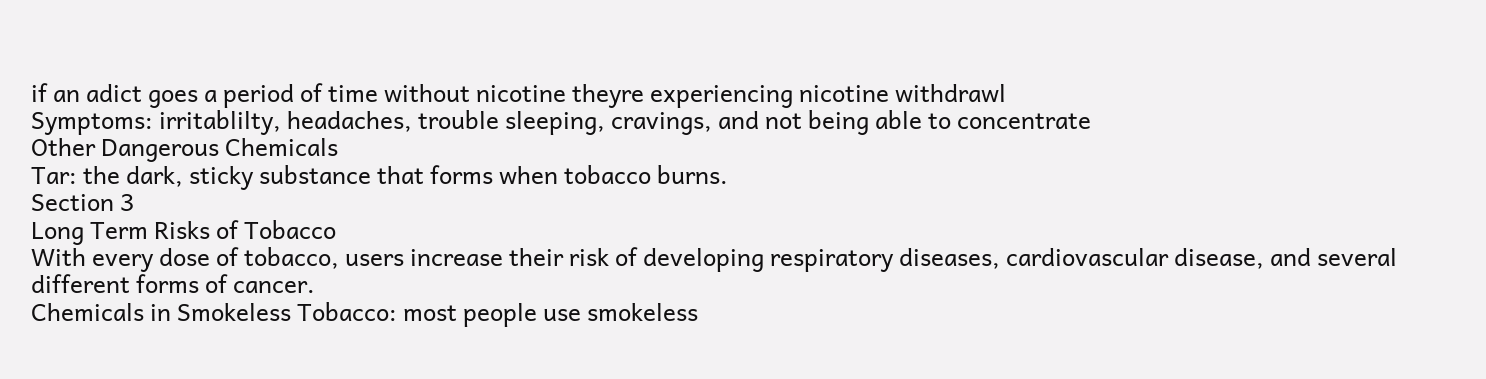if an adict goes a period of time without nicotine theyre experiencing nicotine withdrawl
Symptoms: irritablilty, headaches, trouble sleeping, cravings, and not being able to concentrate
Other Dangerous Chemicals
Tar: the dark, sticky substance that forms when tobacco burns.
Section 3
Long Term Risks of Tobacco
With every dose of tobacco, users increase their risk of developing respiratory diseases, cardiovascular disease, and several different forms of cancer.
Chemicals in Smokeless Tobacco: most people use smokeless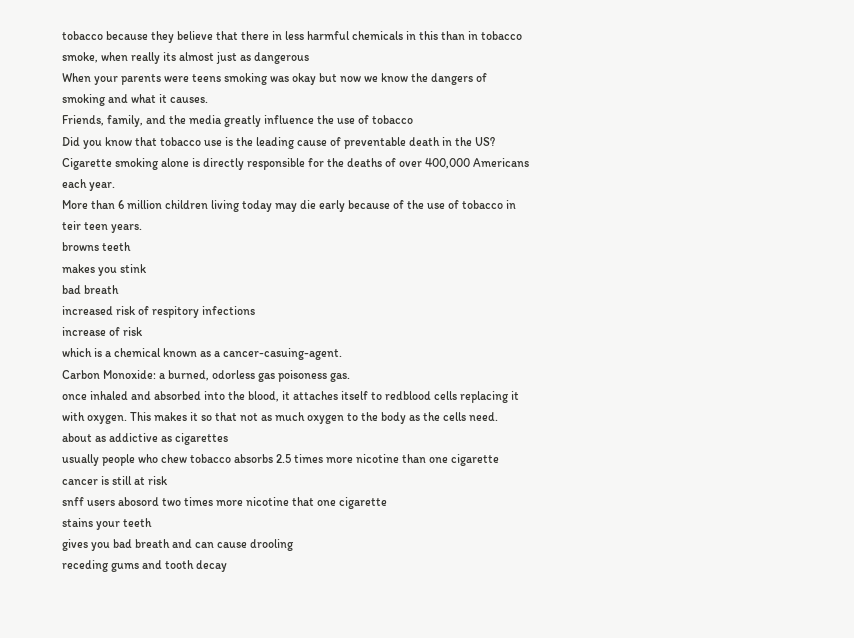tobacco because they believe that there in less harmful chemicals in this than in tobacco smoke, when really its almost just as dangerous
When your parents were teens smoking was okay but now we know the dangers of smoking and what it causes.
Friends, family, and the media greatly influence the use of tobacco
Did you know that tobacco use is the leading cause of preventable death in the US?
Cigarette smoking alone is directly responsible for the deaths of over 400,000 Americans each year.
More than 6 million children living today may die early because of the use of tobacco in teir teen years.
browns teeth
makes you stink
bad breath
increased risk of respitory infections
increase of risk
which is a chemical known as a cancer-casuing-agent.
Carbon Monoxide: a burned, odorless gas poisoness gas.
once inhaled and absorbed into the blood, it attaches itself to redblood cells replacing it with oxygen. This makes it so that not as much oxygen to the body as the cells need.
about as addictive as cigarettes
usually people who chew tobacco absorbs 2.5 times more nicotine than one cigarette
cancer is still at risk
snff users abosord two times more nicotine that one cigarette
stains your teeth
gives you bad breath and can cause drooling
receding gums and tooth decay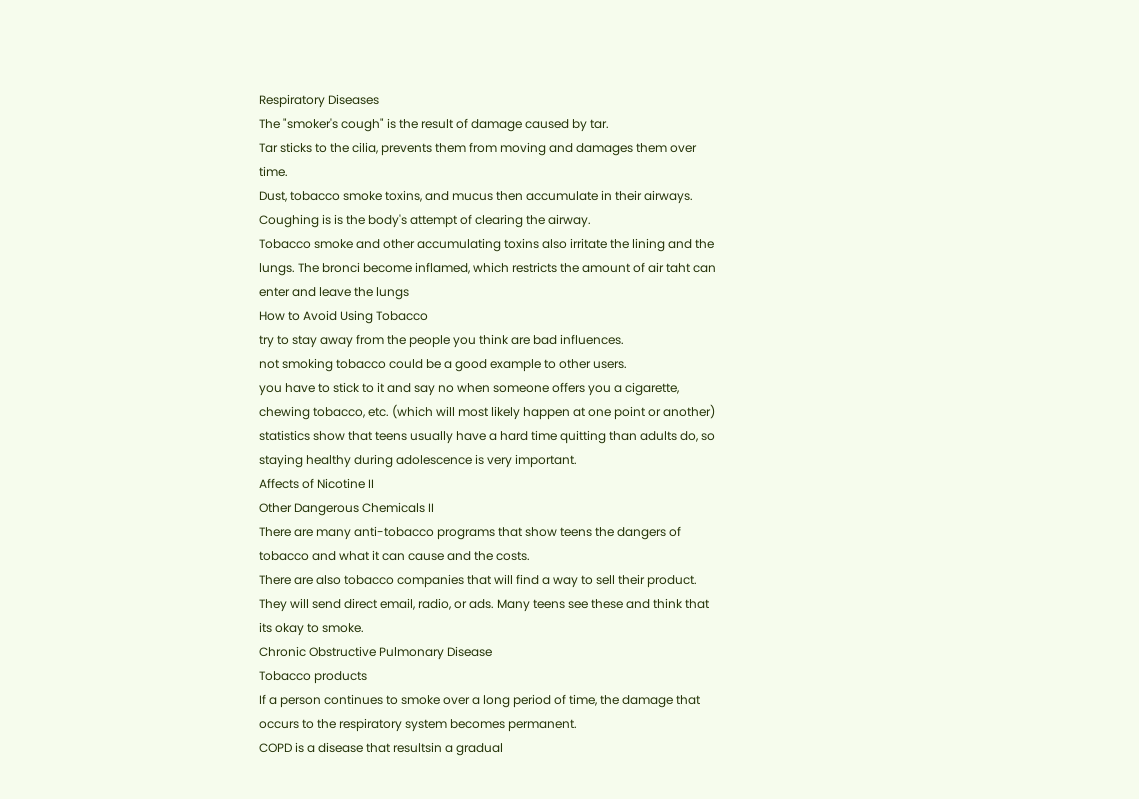Respiratory Diseases
The "smoker's cough" is the result of damage caused by tar.
Tar sticks to the cilia, prevents them from moving and damages them over time.
Dust, tobacco smoke toxins, and mucus then accumulate in their airways. Coughing is is the body's attempt of clearing the airway.
Tobacco smoke and other accumulating toxins also irritate the lining and the lungs. The bronci become inflamed, which restricts the amount of air taht can enter and leave the lungs
How to Avoid Using Tobacco
try to stay away from the people you think are bad influences.
not smoking tobacco could be a good example to other users.
you have to stick to it and say no when someone offers you a cigarette, chewing tobacco, etc. (which will most likely happen at one point or another)
statistics show that teens usually have a hard time quitting than adults do, so staying healthy during adolescence is very important.
Affects of Nicotine II
Other Dangerous Chemicals II
There are many anti-tobacco programs that show teens the dangers of tobacco and what it can cause and the costs.
There are also tobacco companies that will find a way to sell their product. They will send direct email, radio, or ads. Many teens see these and think that its okay to smoke.
Chronic Obstructive Pulmonary Disease
Tobacco products
If a person continues to smoke over a long period of time, the damage that occurs to the respiratory system becomes permanent.
COPD is a disease that resultsin a gradual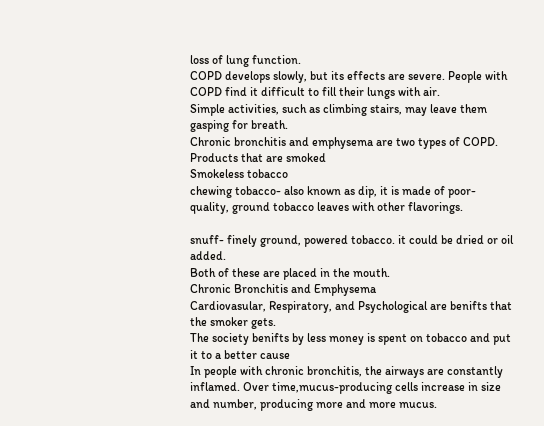loss of lung function.
COPD develops slowly, but its effects are severe. People with COPD find it difficult to fill their lungs with air.
Simple activities, such as climbing stairs, may leave them gasping for breath.
Chronic bronchitis and emphysema are two types of COPD.
Products that are smoked
Smokeless tobacco
chewing tobacco- also known as dip, it is made of poor-quality, ground tobacco leaves with other flavorings.

snuff- finely ground, powered tobacco. it could be dried or oil added.
Both of these are placed in the mouth.
Chronic Bronchitis and Emphysema
Cardiovasular, Respiratory, and Psychological are benifts that the smoker gets.
The society benifts by less money is spent on tobacco and put it to a better cause
In people with chronic bronchitis, the airways are constantly inflamed. Over time,mucus-producing cells increase in size and number, producing more and more mucus.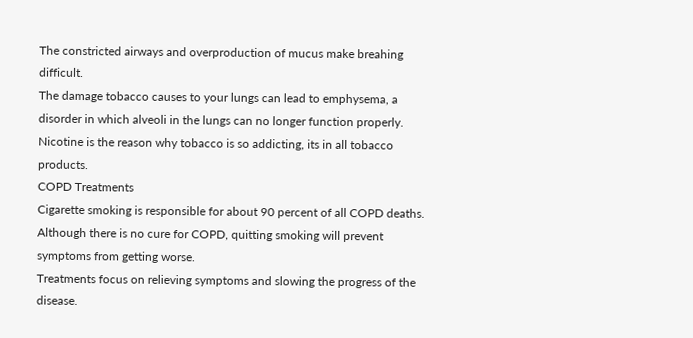The constricted airways and overproduction of mucus make breahing difficult.
The damage tobacco causes to your lungs can lead to emphysema, a disorder in which alveoli in the lungs can no longer function properly.
Nicotine is the reason why tobacco is so addicting, its in all tobacco products.
COPD Treatments
Cigarette smoking is responsible for about 90 percent of all COPD deaths.
Although there is no cure for COPD, quitting smoking will prevent symptoms from getting worse.
Treatments focus on relieving symptoms and slowing the progress of the disease.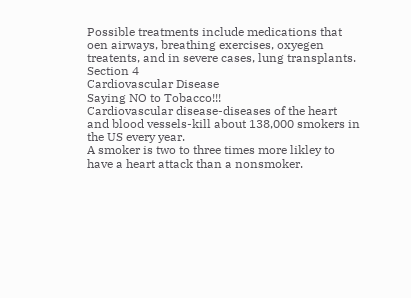Possible treatments include medications that oen airways, breathing exercises, oxyegen treatents, and in severe cases, lung transplants.
Section 4
Cardiovascular Disease
Saying NO to Tobacco!!!
Cardiovascular disease-diseases of the heart and blood vessels-kill about 138,000 smokers in the US every year.
A smoker is two to three times more likley to have a heart attack than a nonsmoker.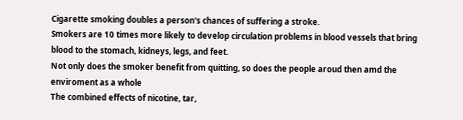Cigarette smoking doubles a person's chances of suffering a stroke.
Smokers are 10 times more likely to develop circulation problems in blood vessels that bring blood to the stomach, kidneys, legs, and feet.
Not only does the smoker benefit from quitting, so does the people aroud then amd the enviroment as a whole
The combined effects of nicotine, tar,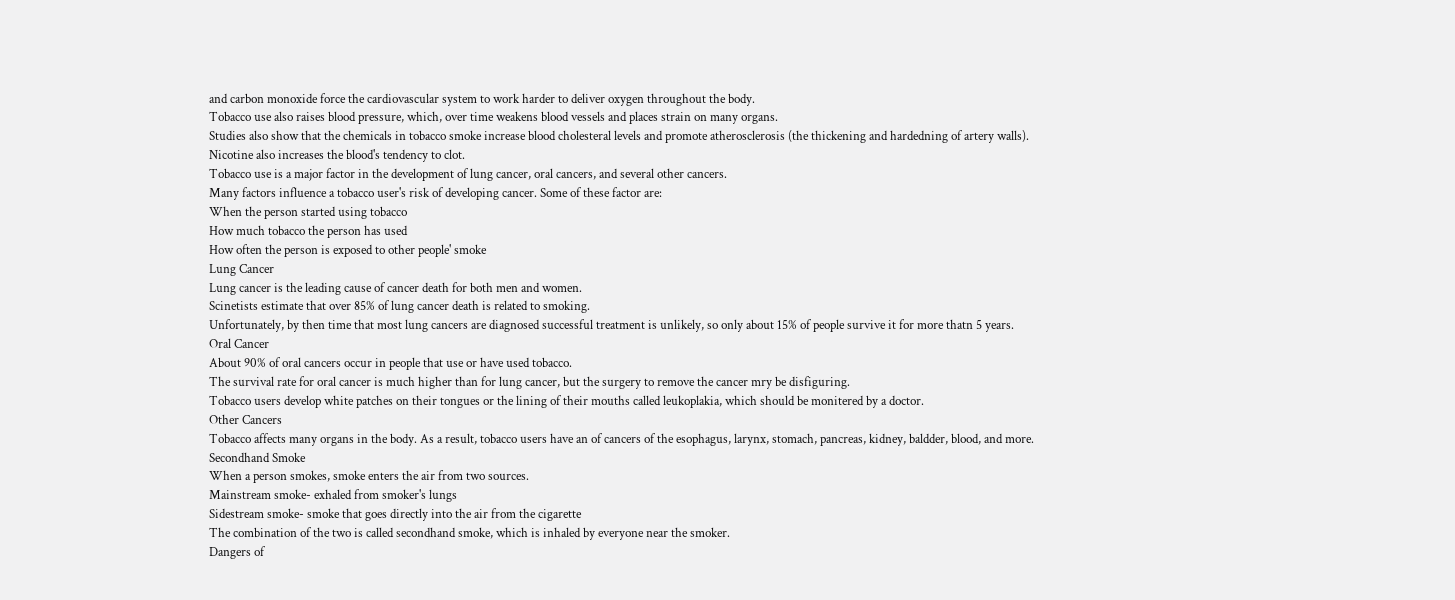and carbon monoxide force the cardiovascular system to work harder to deliver oxygen throughout the body.
Tobacco use also raises blood pressure, which, over time weakens blood vessels and places strain on many organs.
Studies also show that the chemicals in tobacco smoke increase blood cholesteral levels and promote atherosclerosis (the thickening and hardedning of artery walls).
Nicotine also increases the blood's tendency to clot.
Tobacco use is a major factor in the development of lung cancer, oral cancers, and several other cancers.
Many factors influence a tobacco user's risk of developing cancer. Some of these factor are:
When the person started using tobacco
How much tobacco the person has used
How often the person is exposed to other people' smoke
Lung Cancer
Lung cancer is the leading cause of cancer death for both men and women.
Scinetists estimate that over 85% of lung cancer death is related to smoking.
Unfortunately, by then time that most lung cancers are diagnosed successful treatment is unlikely, so only about 15% of people survive it for more thatn 5 years.
Oral Cancer
About 90% of oral cancers occur in people that use or have used tobacco.
The survival rate for oral cancer is much higher than for lung cancer, but the surgery to remove the cancer mry be disfiguring.
Tobacco users develop white patches on their tongues or the lining of their mouths called leukoplakia, which should be monitered by a doctor.
Other Cancers
Tobacco affects many organs in the body. As a result, tobacco users have an of cancers of the esophagus, larynx, stomach, pancreas, kidney, baldder, blood, and more.
Secondhand Smoke
When a person smokes, smoke enters the air from two sources.
Mainstream smoke- exhaled from smoker's lungs
Sidestream smoke- smoke that goes directly into the air from the cigarette
The combination of the two is called secondhand smoke, which is inhaled by everyone near the smoker.
Dangers of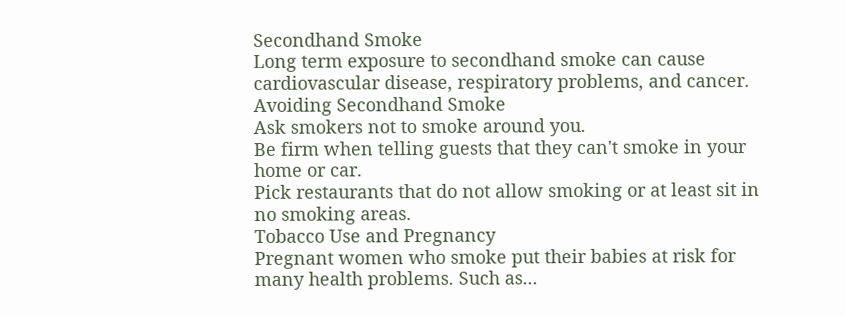Secondhand Smoke
Long term exposure to secondhand smoke can cause cardiovascular disease, respiratory problems, and cancer.
Avoiding Secondhand Smoke
Ask smokers not to smoke around you.
Be firm when telling guests that they can't smoke in your home or car.
Pick restaurants that do not allow smoking or at least sit in no smoking areas.
Tobacco Use and Pregnancy
Pregnant women who smoke put their babies at risk for many health problems. Such as...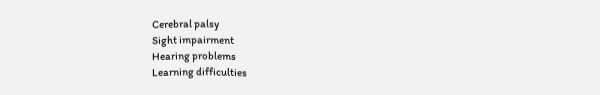Cerebral palsy
Sight impairment
Hearing problems
Learning difficulties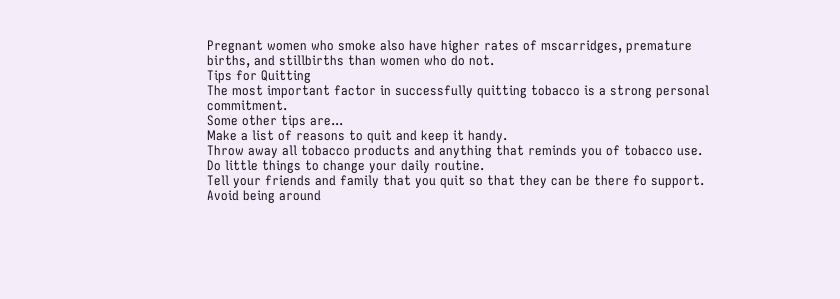Pregnant women who smoke also have higher rates of mscarridges, premature births, and stillbirths than women who do not.
Tips for Quitting
The most important factor in successfully quitting tobacco is a strong personal commitment.
Some other tips are...
Make a list of reasons to quit and keep it handy.
Throw away all tobacco products and anything that reminds you of tobacco use.
Do little things to change your daily routine.
Tell your friends and family that you quit so that they can be there fo support.
Avoid being around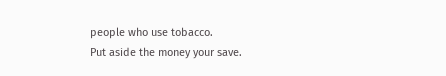people who use tobacco.
Put aside the money your save.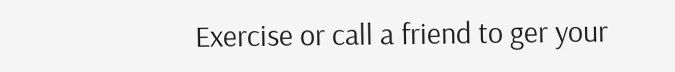Exercise or call a friend to ger your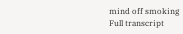mind off smoking
Full transcript